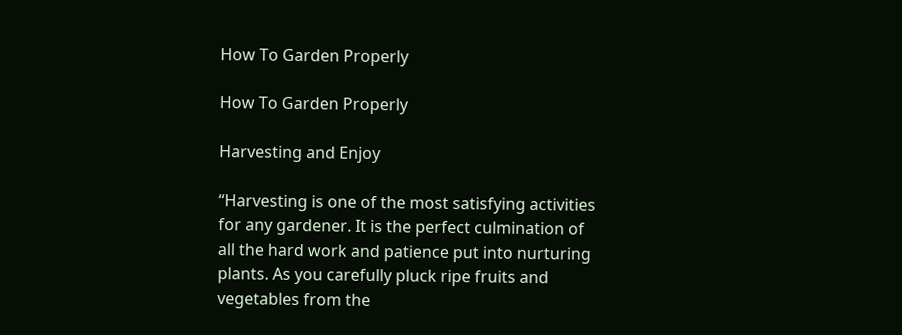How To Garden Properly

How To Garden Properly

Harvesting and Enjoy

“Harvesting is one of the most satisfying activities for any gardener. It is the perfect culmination of all the hard work and patience put into nurturing plants. As you carefully pluck ripe fruits and vegetables from the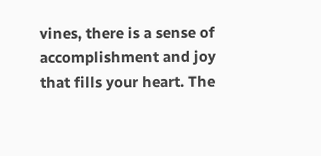vines, there is a sense of accomplishment and joy that fills your heart. The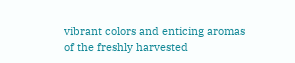vibrant colors and enticing aromas of the freshly harvested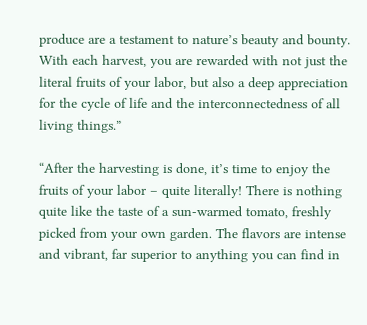produce are a testament to nature’s beauty and bounty. With each harvest, you are rewarded with not just the literal fruits of your labor, but also a deep appreciation for the cycle of life and the interconnectedness of all living things.”

“After the harvesting is done, it’s time to enjoy the fruits of your labor – quite literally! There is nothing quite like the taste of a sun-warmed tomato, freshly picked from your own garden. The flavors are intense and vibrant, far superior to anything you can find in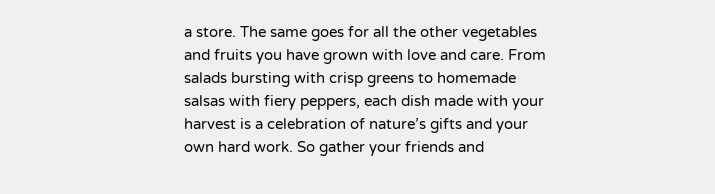a store. The same goes for all the other vegetables and fruits you have grown with love and care. From salads bursting with crisp greens to homemade salsas with fiery peppers, each dish made with your harvest is a celebration of nature’s gifts and your own hard work. So gather your friends and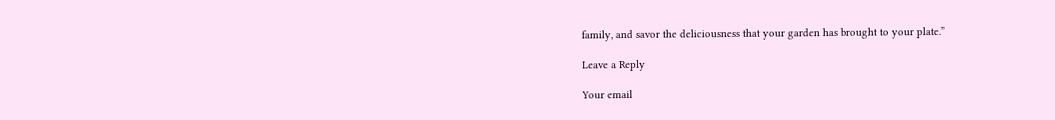family, and savor the deliciousness that your garden has brought to your plate.”

Leave a Reply

Your email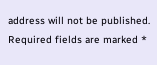address will not be published. Required fields are marked *